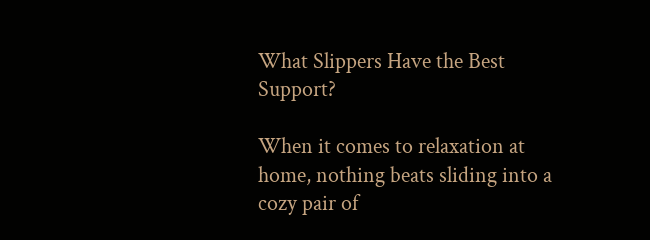What Slippers Have the Best Support?

When it comes to relaxation at home, nothing beats sliding into a cozy pair of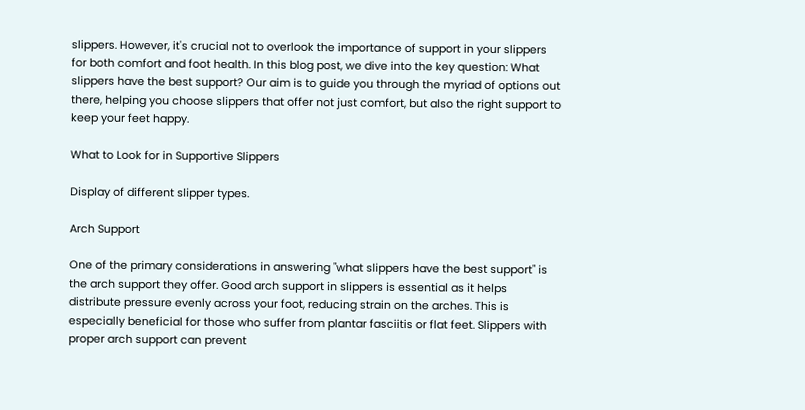slippers. However, it's crucial not to overlook the importance of support in your slippers for both comfort and foot health. In this blog post, we dive into the key question: What slippers have the best support? Our aim is to guide you through the myriad of options out there, helping you choose slippers that offer not just comfort, but also the right support to keep your feet happy.

What to Look for in Supportive Slippers

Display of different slipper types.

Arch Support

One of the primary considerations in answering "what slippers have the best support" is the arch support they offer. Good arch support in slippers is essential as it helps distribute pressure evenly across your foot, reducing strain on the arches. This is especially beneficial for those who suffer from plantar fasciitis or flat feet. Slippers with proper arch support can prevent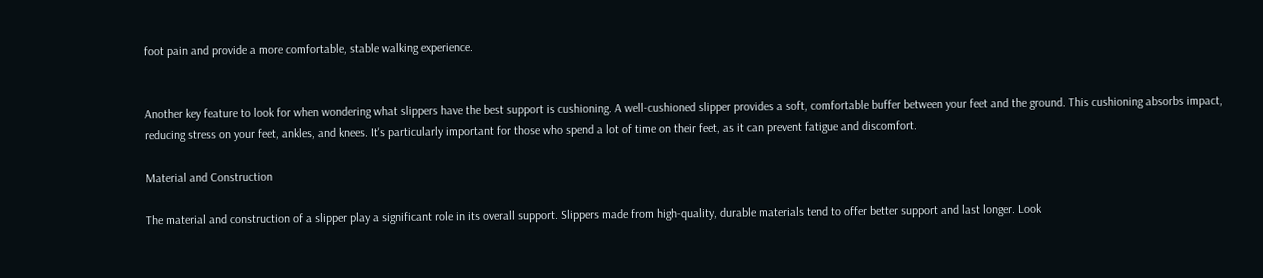foot pain and provide a more comfortable, stable walking experience.


Another key feature to look for when wondering what slippers have the best support is cushioning. A well-cushioned slipper provides a soft, comfortable buffer between your feet and the ground. This cushioning absorbs impact, reducing stress on your feet, ankles, and knees. It's particularly important for those who spend a lot of time on their feet, as it can prevent fatigue and discomfort.

Material and Construction

The material and construction of a slipper play a significant role in its overall support. Slippers made from high-quality, durable materials tend to offer better support and last longer. Look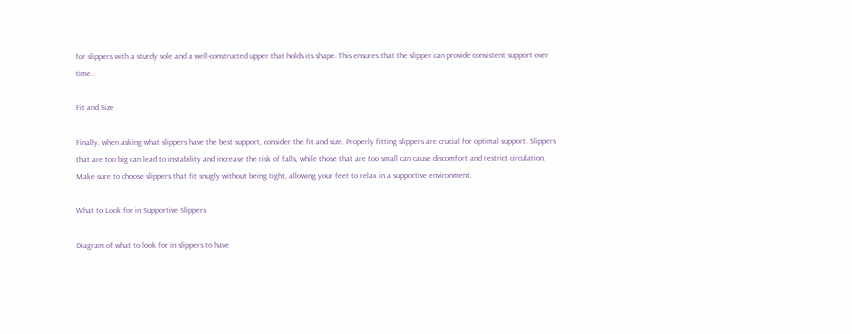for slippers with a sturdy sole and a well-constructed upper that holds its shape. This ensures that the slipper can provide consistent support over time.

Fit and Size

Finally, when asking what slippers have the best support, consider the fit and size. Properly fitting slippers are crucial for optimal support. Slippers that are too big can lead to instability and increase the risk of falls, while those that are too small can cause discomfort and restrict circulation. Make sure to choose slippers that fit snugly without being tight, allowing your feet to relax in a supportive environment.

What to Look for in Supportive Slippers

Diagram of what to look for in slippers to have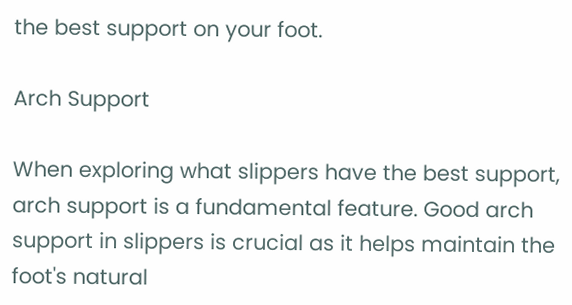the best support on your foot.

Arch Support

When exploring what slippers have the best support, arch support is a fundamental feature. Good arch support in slippers is crucial as it helps maintain the foot's natural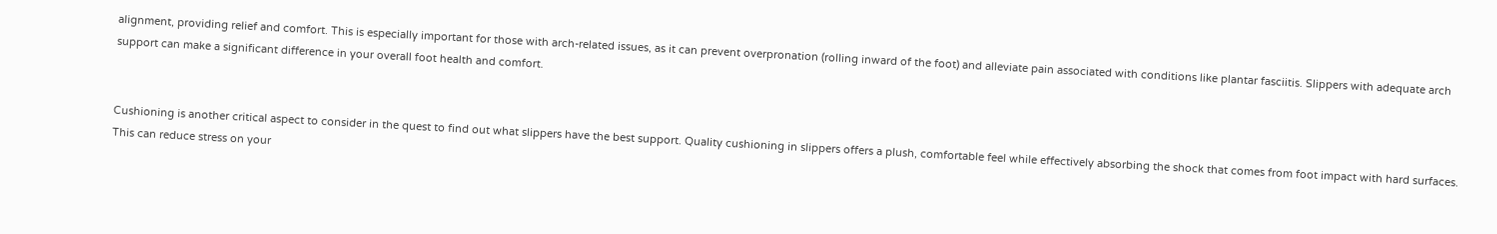alignment, providing relief and comfort. This is especially important for those with arch-related issues, as it can prevent overpronation (rolling inward of the foot) and alleviate pain associated with conditions like plantar fasciitis. Slippers with adequate arch support can make a significant difference in your overall foot health and comfort.


Cushioning is another critical aspect to consider in the quest to find out what slippers have the best support. Quality cushioning in slippers offers a plush, comfortable feel while effectively absorbing the shock that comes from foot impact with hard surfaces. This can reduce stress on your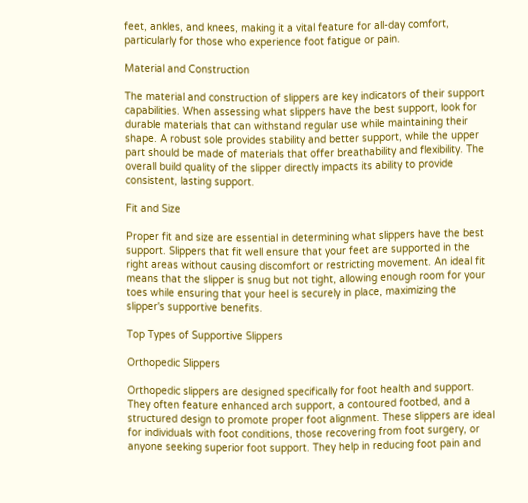feet, ankles, and knees, making it a vital feature for all-day comfort, particularly for those who experience foot fatigue or pain.

Material and Construction

The material and construction of slippers are key indicators of their support capabilities. When assessing what slippers have the best support, look for durable materials that can withstand regular use while maintaining their shape. A robust sole provides stability and better support, while the upper part should be made of materials that offer breathability and flexibility. The overall build quality of the slipper directly impacts its ability to provide consistent, lasting support.

Fit and Size

Proper fit and size are essential in determining what slippers have the best support. Slippers that fit well ensure that your feet are supported in the right areas without causing discomfort or restricting movement. An ideal fit means that the slipper is snug but not tight, allowing enough room for your toes while ensuring that your heel is securely in place, maximizing the slipper's supportive benefits.

Top Types of Supportive Slippers

Orthopedic Slippers

Orthopedic slippers are designed specifically for foot health and support. They often feature enhanced arch support, a contoured footbed, and a structured design to promote proper foot alignment. These slippers are ideal for individuals with foot conditions, those recovering from foot surgery, or anyone seeking superior foot support. They help in reducing foot pain and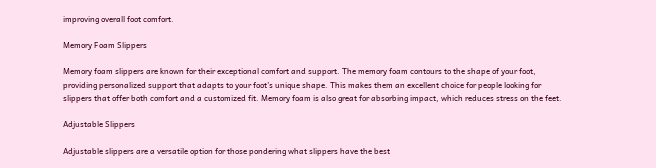improving overall foot comfort.

Memory Foam Slippers

Memory foam slippers are known for their exceptional comfort and support. The memory foam contours to the shape of your foot, providing personalized support that adapts to your foot’s unique shape. This makes them an excellent choice for people looking for slippers that offer both comfort and a customized fit. Memory foam is also great for absorbing impact, which reduces stress on the feet.

Adjustable Slippers

Adjustable slippers are a versatile option for those pondering what slippers have the best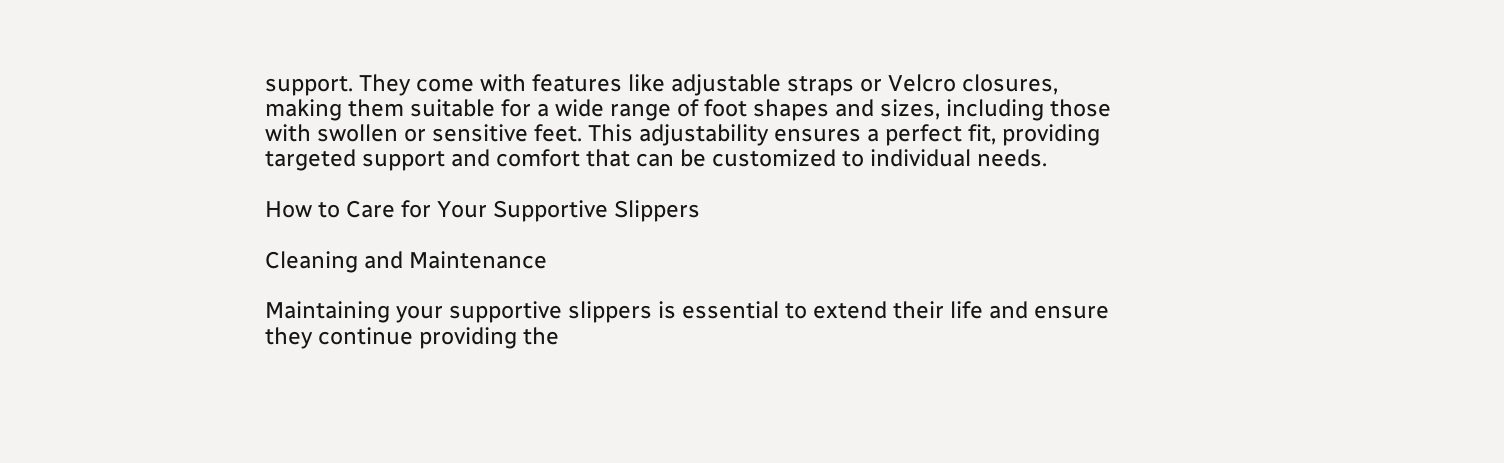support. They come with features like adjustable straps or Velcro closures, making them suitable for a wide range of foot shapes and sizes, including those with swollen or sensitive feet. This adjustability ensures a perfect fit, providing targeted support and comfort that can be customized to individual needs.

How to Care for Your Supportive Slippers

Cleaning and Maintenance

Maintaining your supportive slippers is essential to extend their life and ensure they continue providing the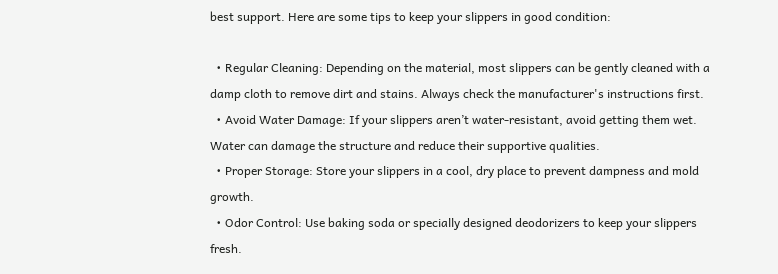best support. Here are some tips to keep your slippers in good condition:

  • Regular Cleaning: Depending on the material, most slippers can be gently cleaned with a damp cloth to remove dirt and stains. Always check the manufacturer's instructions first.
  • Avoid Water Damage: If your slippers aren’t water-resistant, avoid getting them wet. Water can damage the structure and reduce their supportive qualities.
  • Proper Storage: Store your slippers in a cool, dry place to prevent dampness and mold growth.
  • Odor Control: Use baking soda or specially designed deodorizers to keep your slippers fresh.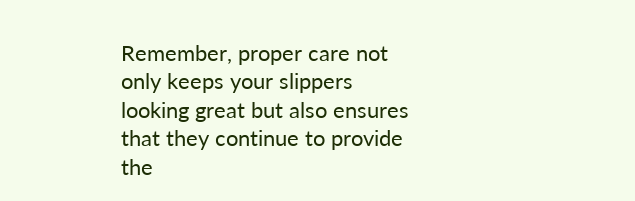Remember, proper care not only keeps your slippers looking great but also ensures that they continue to provide the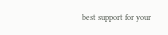best support for your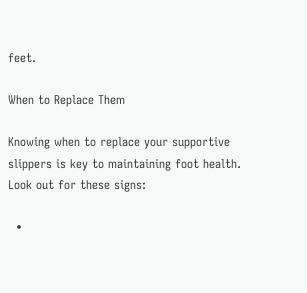feet.

When to Replace Them

Knowing when to replace your supportive slippers is key to maintaining foot health. Look out for these signs:

  •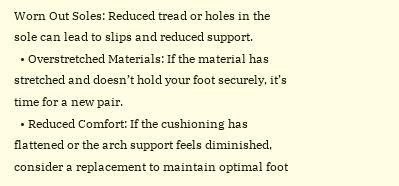Worn Out Soles: Reduced tread or holes in the sole can lead to slips and reduced support.
  • Overstretched Materials: If the material has stretched and doesn’t hold your foot securely, it’s time for a new pair.
  • Reduced Comfort: If the cushioning has flattened or the arch support feels diminished, consider a replacement to maintain optimal foot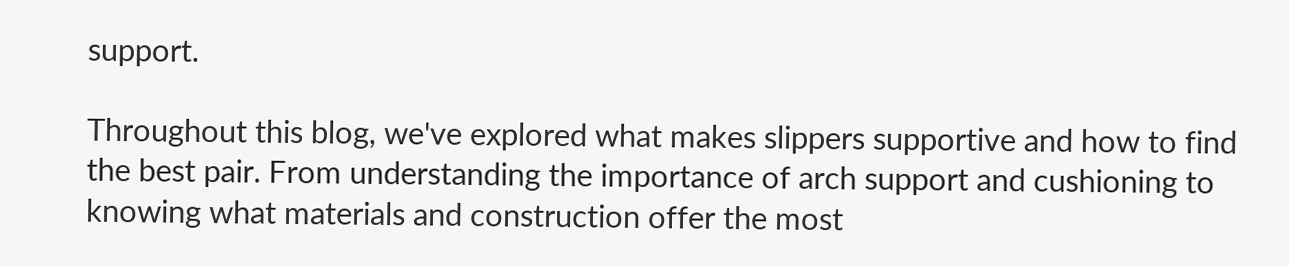support.

Throughout this blog, we've explored what makes slippers supportive and how to find the best pair. From understanding the importance of arch support and cushioning to knowing what materials and construction offer the most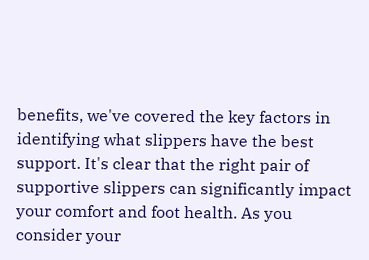benefits, we've covered the key factors in identifying what slippers have the best support. It's clear that the right pair of supportive slippers can significantly impact your comfort and foot health. As you consider your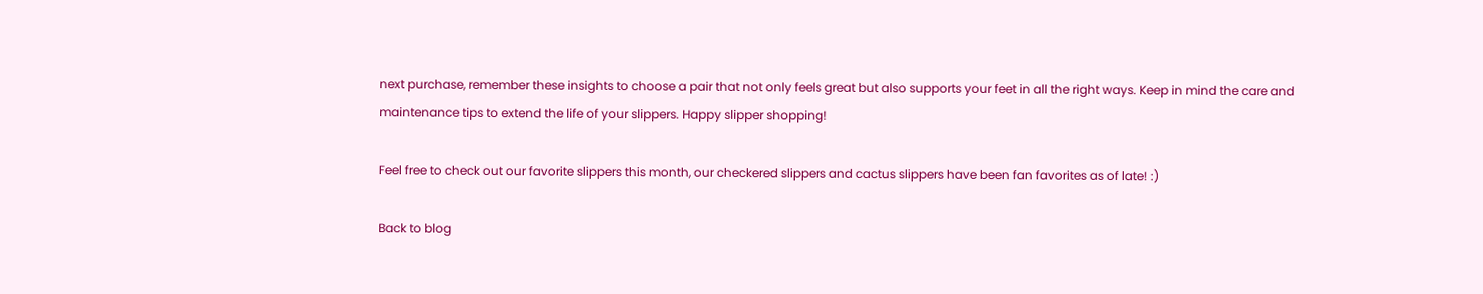next purchase, remember these insights to choose a pair that not only feels great but also supports your feet in all the right ways. Keep in mind the care and maintenance tips to extend the life of your slippers. Happy slipper shopping!

Feel free to check out our favorite slippers this month, our checkered slippers and cactus slippers have been fan favorites as of late! :)

Back to blog